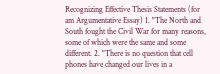Recognizing Effective Thesis Statements (for am Argumentative Essay) 1. "The North and South fought the Civil War for many reasons, some of which were the same and some different. 2. "There is no question that cell phones have changed our lives in a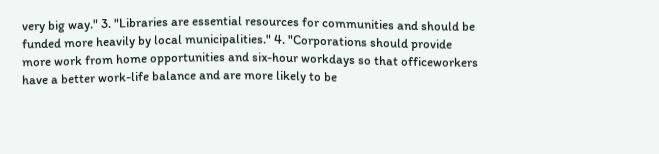very big way." 3. "Libraries are essential resources for communities and should be funded more heavily by local municipalities." 4. "Corporations should provide more work from home opportunities and six-hour workdays so that officeworkers have a better work-life balance and are more likely to be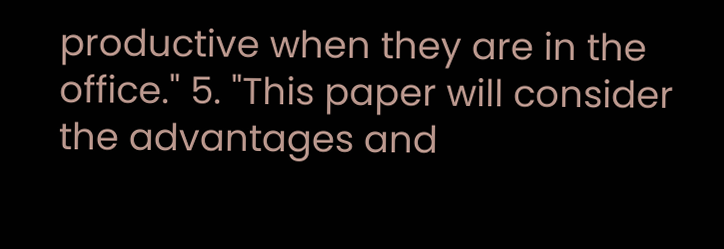productive when they are in the office." 5. "This paper will consider the advantages and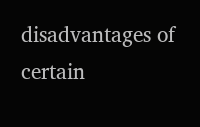disadvantages of certain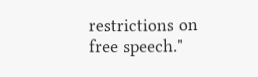restrictions on free speech."